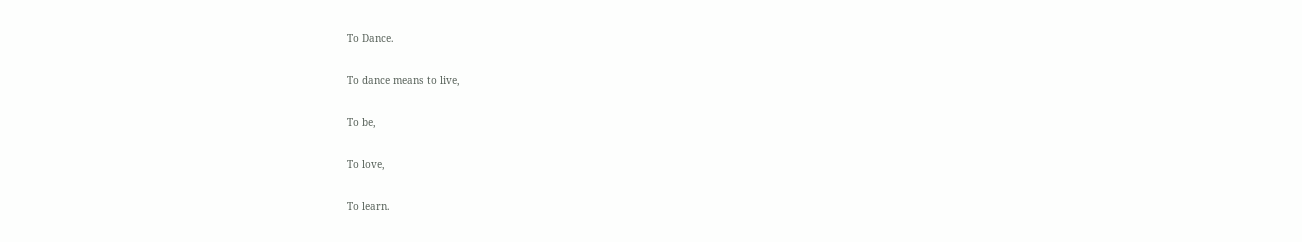To Dance.

To dance means to live,

To be,

To love,

To learn.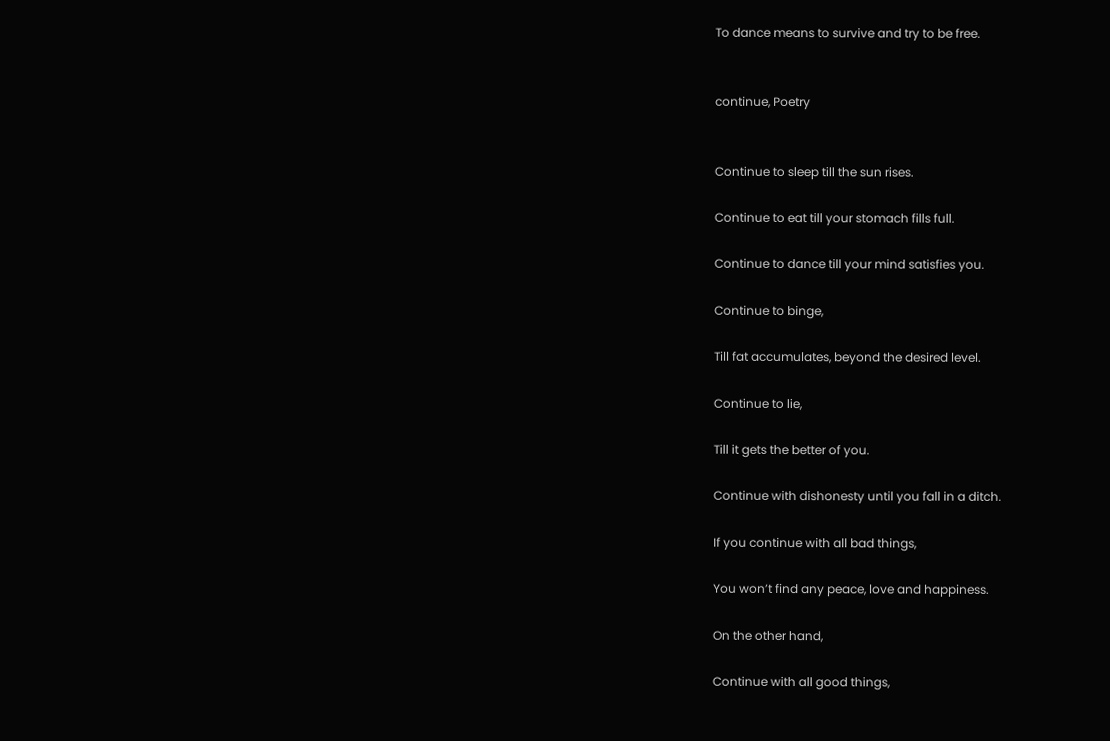To dance means to survive and try to be free.


continue, Poetry


Continue to sleep till the sun rises.

Continue to eat till your stomach fills full.

Continue to dance till your mind satisfies you.

Continue to binge,

Till fat accumulates, beyond the desired level.

Continue to lie,

Till it gets the better of you.

Continue with dishonesty until you fall in a ditch.

If you continue with all bad things,

You won’t find any peace, love and happiness.

On the other hand,

Continue with all good things,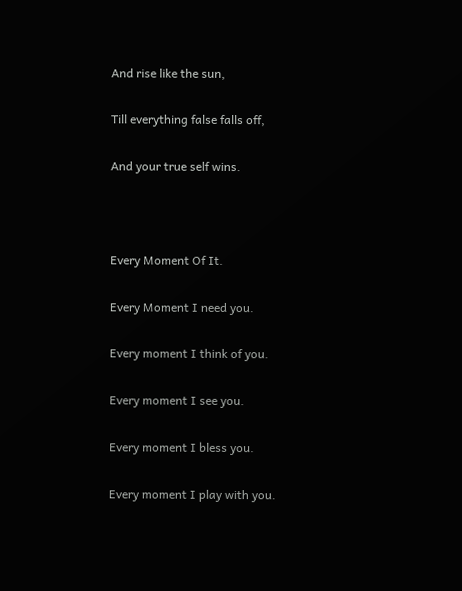And rise like the sun,

Till everything false falls off,

And your true self wins.



Every Moment Of It.

Every Moment I need you.

Every moment I think of you.

Every moment I see you.

Every moment I bless you.

Every moment I play with you.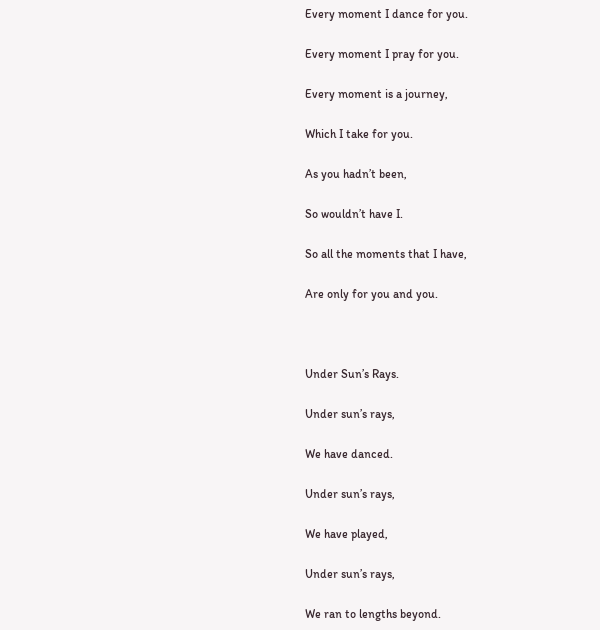Every moment I dance for you.

Every moment I pray for you.

Every moment is a journey,

Which I take for you.

As you hadn’t been,

So wouldn’t have I.

So all the moments that I have,

Are only for you and you.



Under Sun’s Rays.

Under sun’s rays,

We have danced.

Under sun’s rays,

We have played,

Under sun’s rays,

We ran to lengths beyond.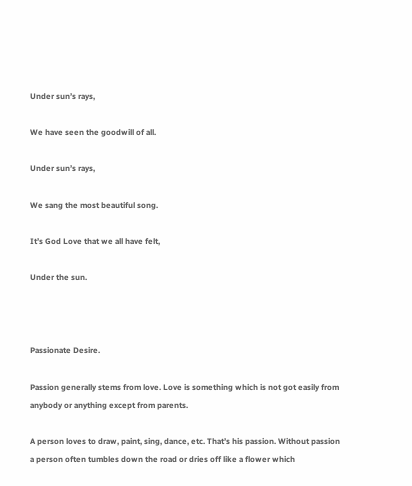Under sun’s rays,

We have seen the goodwill of all.

Under sun’s rays,

We sang the most beautiful song.

It’s God Love that we all have felt,

Under the sun.



Passionate Desire.

Passion generally stems from love. Love is something which is not got easily from anybody or anything except from parents.

A person loves to draw, paint, sing, dance, etc. That’s his passion. Without passion a person often tumbles down the road or dries off like a flower which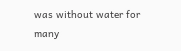was without water for many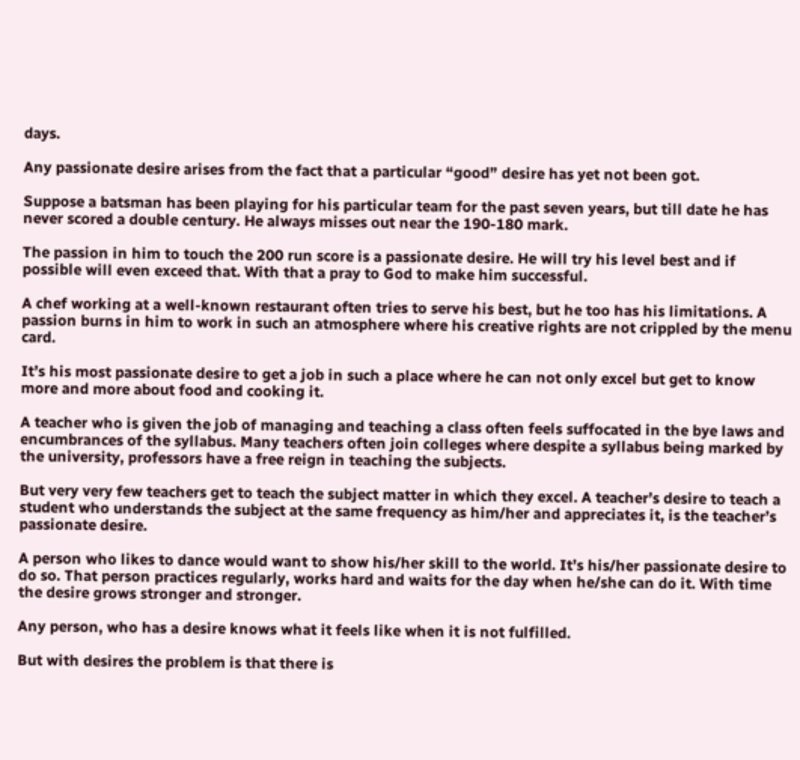days.

Any passionate desire arises from the fact that a particular “good” desire has yet not been got.

Suppose a batsman has been playing for his particular team for the past seven years, but till date he has never scored a double century. He always misses out near the 190-180 mark.

The passion in him to touch the 200 run score is a passionate desire. He will try his level best and if possible will even exceed that. With that a pray to God to make him successful.

A chef working at a well-known restaurant often tries to serve his best, but he too has his limitations. A passion burns in him to work in such an atmosphere where his creative rights are not crippled by the menu card.

It’s his most passionate desire to get a job in such a place where he can not only excel but get to know more and more about food and cooking it.

A teacher who is given the job of managing and teaching a class often feels suffocated in the bye laws and encumbrances of the syllabus. Many teachers often join colleges where despite a syllabus being marked by the university, professors have a free reign in teaching the subjects.

But very very few teachers get to teach the subject matter in which they excel. A teacher’s desire to teach a student who understands the subject at the same frequency as him/her and appreciates it, is the teacher’s passionate desire.

A person who likes to dance would want to show his/her skill to the world. It’s his/her passionate desire to do so. That person practices regularly, works hard and waits for the day when he/she can do it. With time the desire grows stronger and stronger.

Any person, who has a desire knows what it feels like when it is not fulfilled.

But with desires the problem is that there is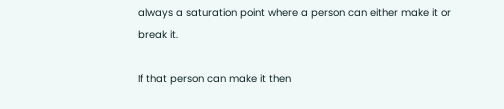always a saturation point where a person can either make it or break it.

If that person can make it then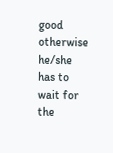good otherwise he/she has to wait for the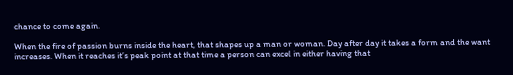chance to come again.

When the fire of passion burns inside the heart, that shapes up a man or woman. Day after day it takes a form and the want increases. When it reaches it’s peak point at that time a person can excel in either having that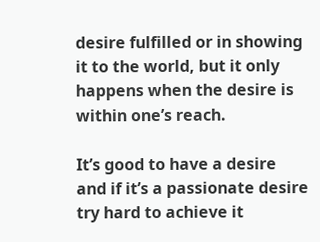desire fulfilled or in showing it to the world, but it only happens when the desire is within one’s reach.

It’s good to have a desire and if it’s a passionate desire try hard to achieve it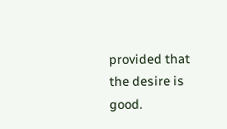provided that the desire is good.